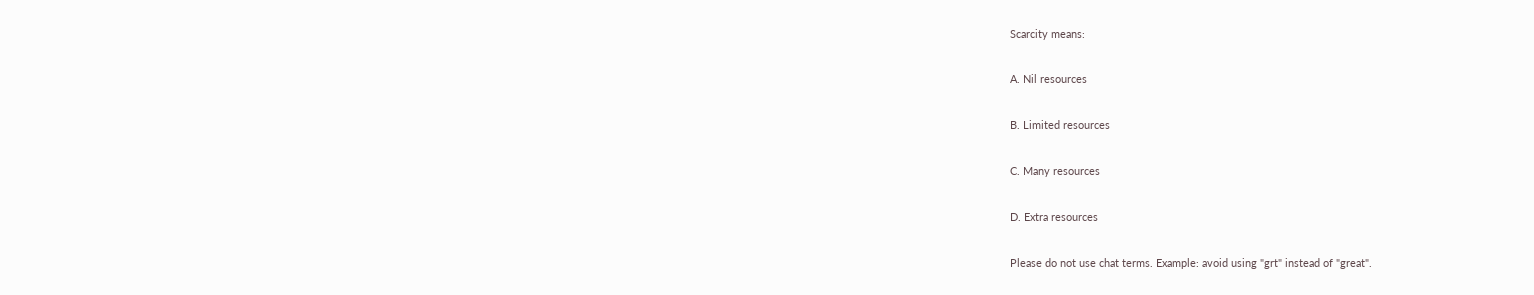Scarcity means:

A. Nil resources

B. Limited resources

C. Many resources

D. Extra resources

Please do not use chat terms. Example: avoid using "grt" instead of "great".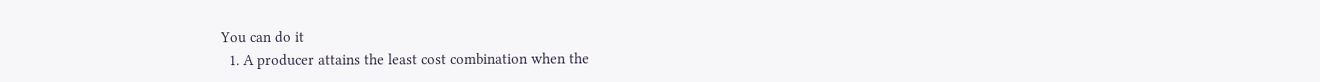You can do it
  1. A producer attains the least cost combination when the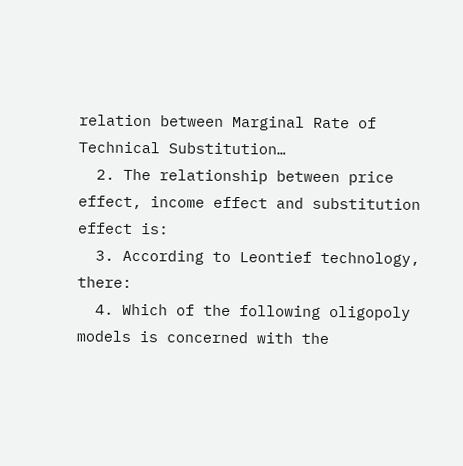relation between Marginal Rate of Technical Substitution…
  2. The relationship between price effect, income effect and substitution effect is:
  3. According to Leontief technology, there:
  4. Which of the following oligopoly models is concerned with the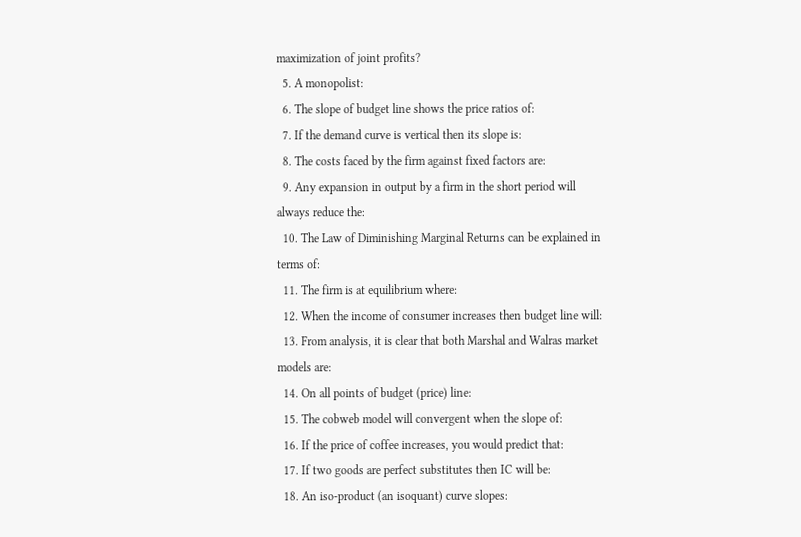maximization of joint profits?
  5. A monopolist:
  6. The slope of budget line shows the price ratios of:
  7. If the demand curve is vertical then its slope is:
  8. The costs faced by the firm against fixed factors are:
  9. Any expansion in output by a firm in the short period will always reduce the:
  10. The Law of Diminishing Marginal Returns can be explained in terms of:
  11. The firm is at equilibrium where:
  12. When the income of consumer increases then budget line will:
  13. From analysis, it is clear that both Marshal and Walras market models are:
  14. On all points of budget (price) line:
  15. The cobweb model will convergent when the slope of:
  16. If the price of coffee increases, you would predict that:
  17. If two goods are perfect substitutes then IC will be:
  18. An iso-product (an isoquant) curve slopes: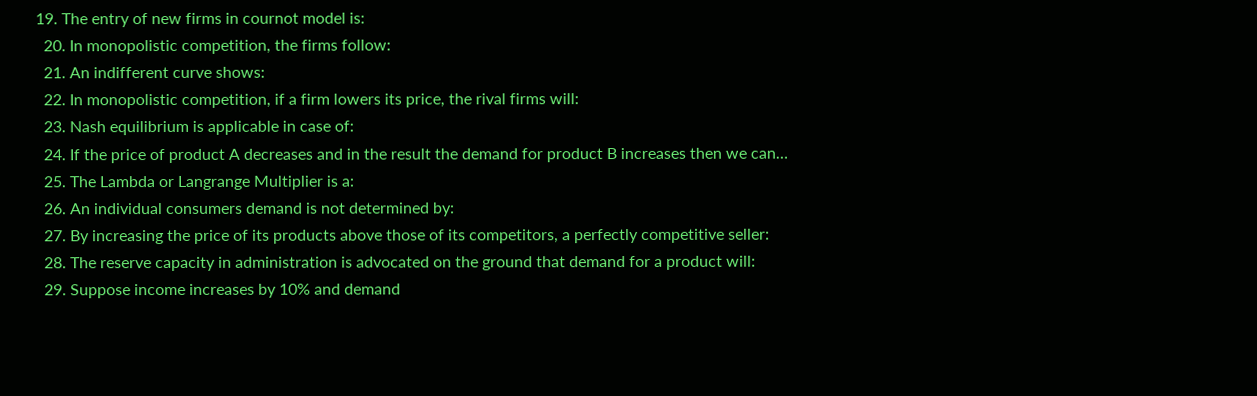19. The entry of new firms in cournot model is:
  20. In monopolistic competition, the firms follow:
  21. An indifferent curve shows:
  22. In monopolistic competition, if a firm lowers its price, the rival firms will:
  23. Nash equilibrium is applicable in case of:
  24. If the price of product A decreases and in the result the demand for product B increases then we can…
  25. The Lambda or Langrange Multiplier is a:
  26. An individual consumers demand is not determined by:
  27. By increasing the price of its products above those of its competitors, a perfectly competitive seller:
  28. The reserve capacity in administration is advocated on the ground that demand for a product will:
  29. Suppose income increases by 10% and demand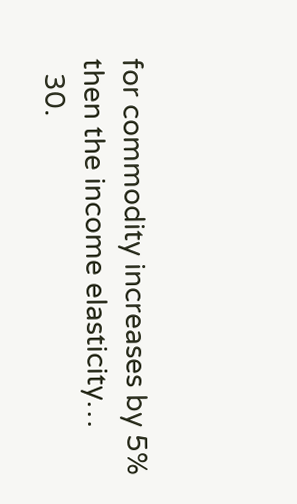for commodity increases by 5% then the income elasticity…
  30.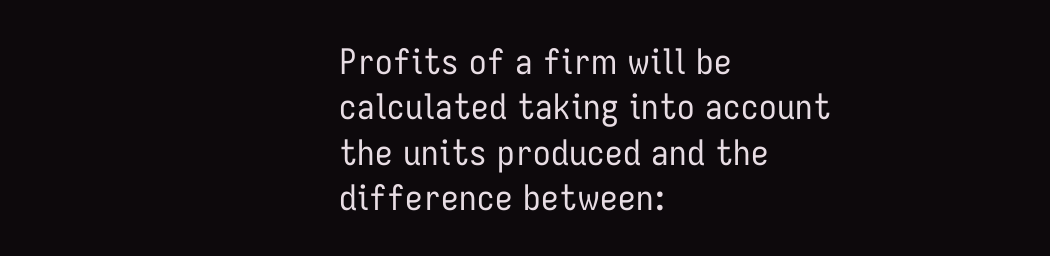Profits of a firm will be calculated taking into account the units produced and the difference between: